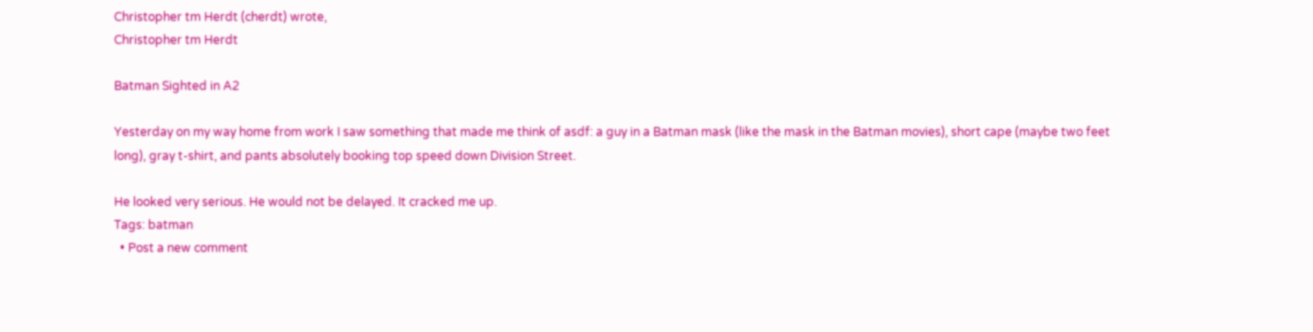Christopher tm Herdt (cherdt) wrote,
Christopher tm Herdt

Batman Sighted in A2

Yesterday on my way home from work I saw something that made me think of asdf: a guy in a Batman mask (like the mask in the Batman movies), short cape (maybe two feet long), gray t-shirt, and pants absolutely booking top speed down Division Street.

He looked very serious. He would not be delayed. It cracked me up.
Tags: batman
  • Post a new comment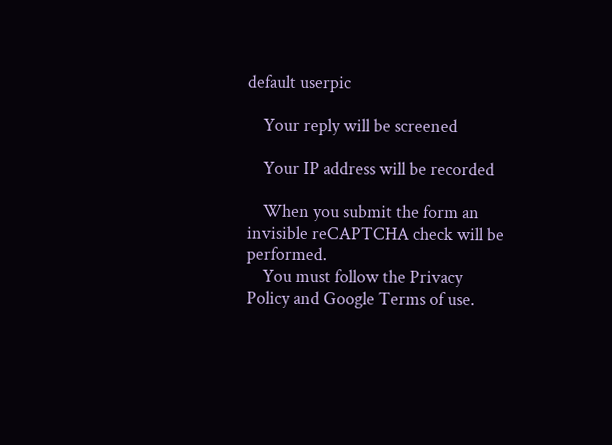default userpic

    Your reply will be screened

    Your IP address will be recorded

    When you submit the form an invisible reCAPTCHA check will be performed.
    You must follow the Privacy Policy and Google Terms of use.